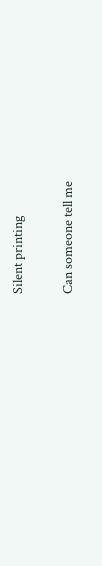Silent printing

Can someone tell me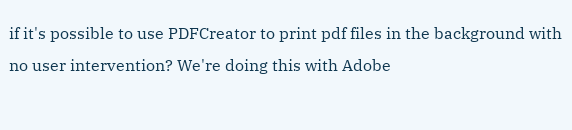if it's possible to use PDFCreator to print pdf files in the background with no user intervention? We're doing this with Adobe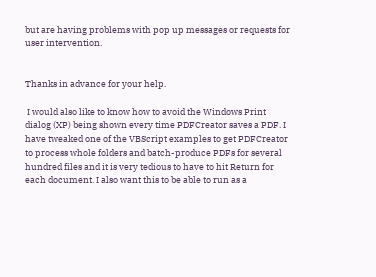but are having problems with pop up messages or requests for user intervention.


Thanks in advance for your help.

 I would also like to know how to avoid the Windows Print dialog (XP) being shown every time PDFCreator saves a PDF. I have tweaked one of the VBScript examples to get PDFCreator to process whole folders and batch-produce PDFs for several hundred files and it is very tedious to have to hit Return for each document. I also want this to be able to run as a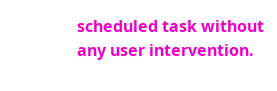scheduled task without any user intervention.